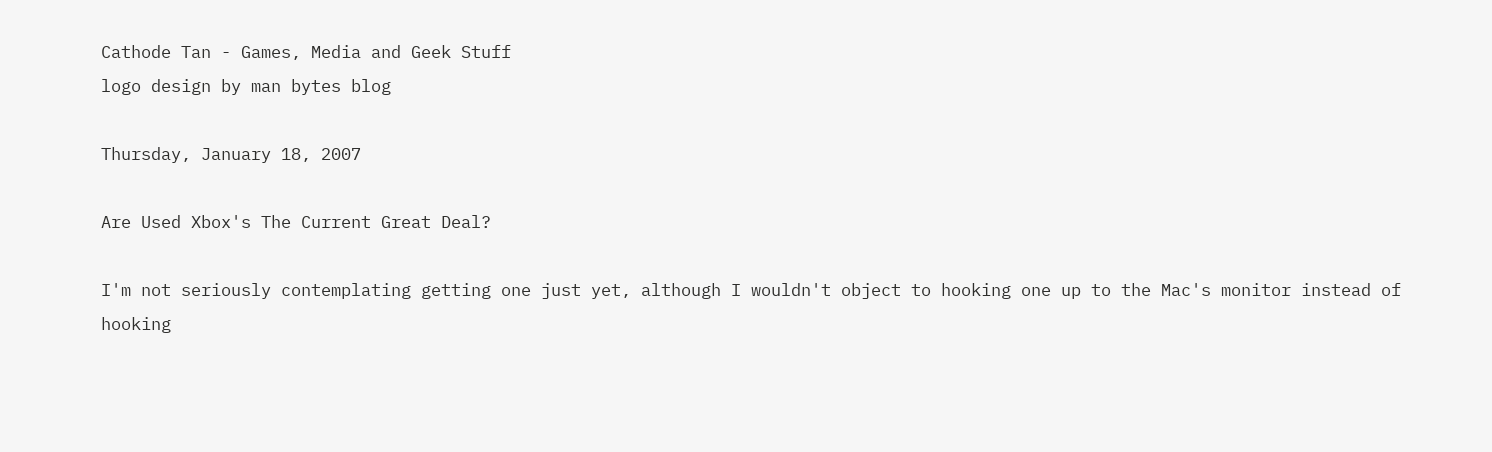Cathode Tan - Games, Media and Geek Stuff
logo design by man bytes blog

Thursday, January 18, 2007

Are Used Xbox's The Current Great Deal?

I'm not seriously contemplating getting one just yet, although I wouldn't object to hooking one up to the Mac's monitor instead of hooking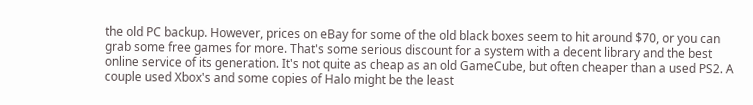the old PC backup. However, prices on eBay for some of the old black boxes seem to hit around $70, or you can grab some free games for more. That's some serious discount for a system with a decent library and the best online service of its generation. It's not quite as cheap as an old GameCube, but often cheaper than a used PS2. A couple used Xbox's and some copies of Halo might be the least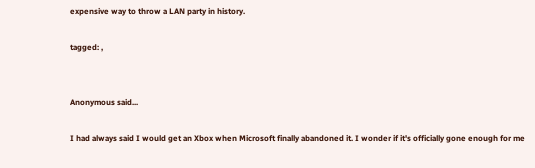expensive way to throw a LAN party in history.

tagged: ,


Anonymous said...

I had always said I would get an Xbox when Microsoft finally abandoned it. I wonder if it's officially gone enough for me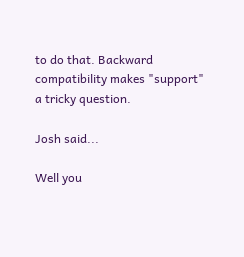to do that. Backward compatibility makes "support" a tricky question.

Josh said...

Well you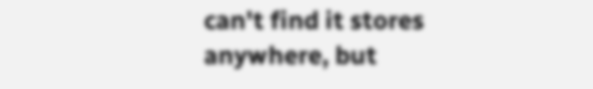can't find it stores anywhere, but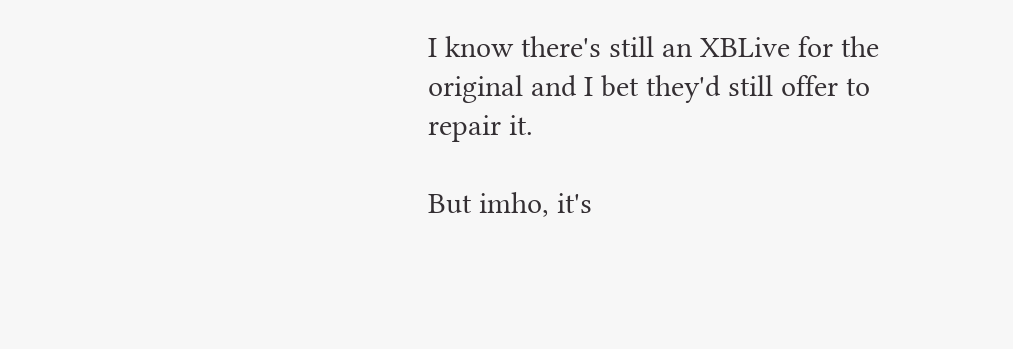I know there's still an XBLive for the original and I bet they'd still offer to repair it.

But imho, it's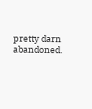pretty darn abandoned.